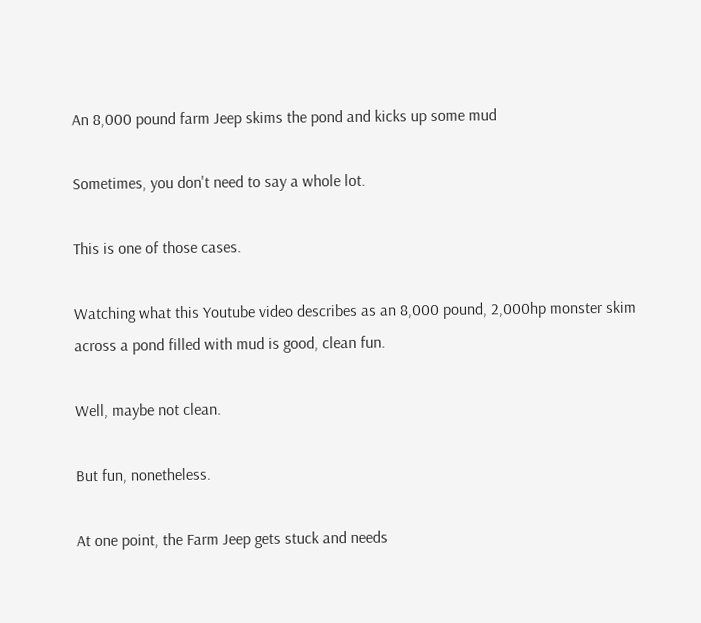An 8,000 pound farm Jeep skims the pond and kicks up some mud

Sometimes, you don't need to say a whole lot.

This is one of those cases.

Watching what this Youtube video describes as an 8,000 pound, 2,000hp monster skim across a pond filled with mud is good, clean fun.

Well, maybe not clean.

But fun, nonetheless.

At one point, the Farm Jeep gets stuck and needs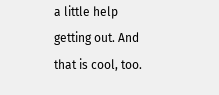a little help getting out. And that is cool, too.